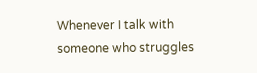Whenever I talk with someone who struggles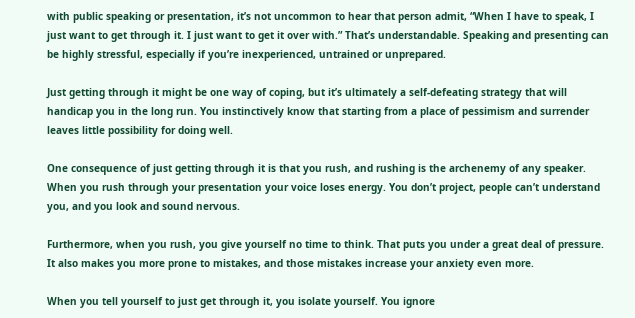with public speaking or presentation, it’s not uncommon to hear that person admit, “When I have to speak, I just want to get through it. I just want to get it over with.” That’s understandable. Speaking and presenting can be highly stressful, especially if you’re inexperienced, untrained or unprepared.

Just getting through it might be one way of coping, but it’s ultimately a self-defeating strategy that will handicap you in the long run. You instinctively know that starting from a place of pessimism and surrender leaves little possibility for doing well.

One consequence of just getting through it is that you rush, and rushing is the archenemy of any speaker. When you rush through your presentation your voice loses energy. You don’t project, people can’t understand you, and you look and sound nervous.

Furthermore, when you rush, you give yourself no time to think. That puts you under a great deal of pressure. It also makes you more prone to mistakes, and those mistakes increase your anxiety even more.

When you tell yourself to just get through it, you isolate yourself. You ignore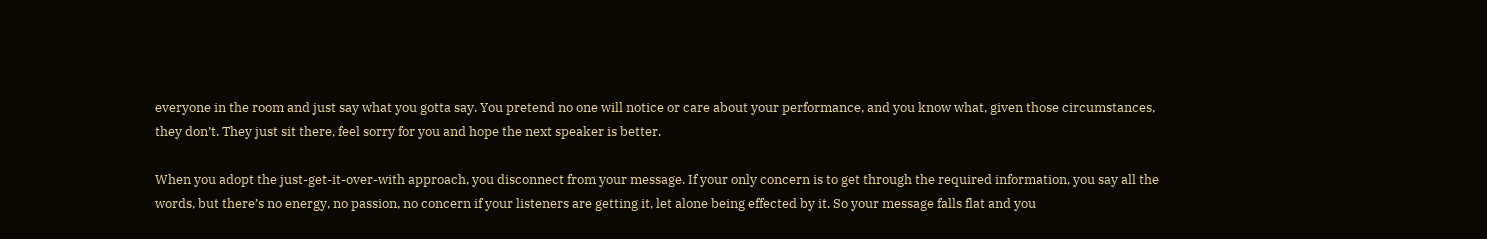everyone in the room and just say what you gotta say. You pretend no one will notice or care about your performance, and you know what, given those circumstances, they don’t. They just sit there, feel sorry for you and hope the next speaker is better.

When you adopt the just-get-it-over-with approach, you disconnect from your message. If your only concern is to get through the required information, you say all the words, but there’s no energy, no passion, no concern if your listeners are getting it, let alone being effected by it. So your message falls flat and you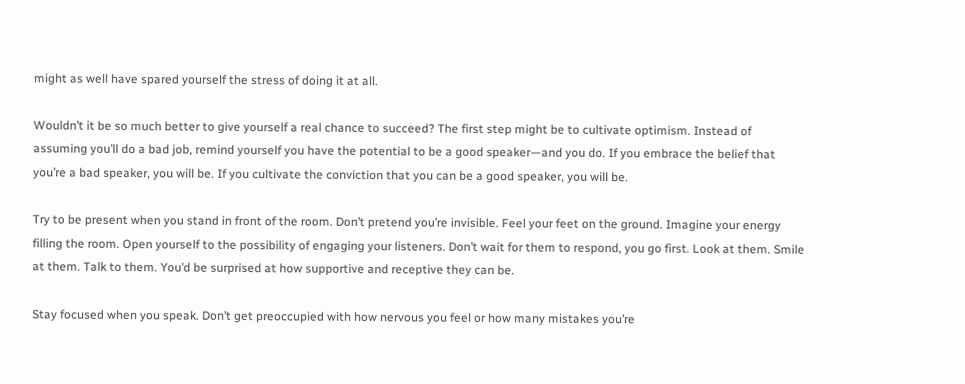might as well have spared yourself the stress of doing it at all.

Wouldn’t it be so much better to give yourself a real chance to succeed? The first step might be to cultivate optimism. Instead of assuming you’ll do a bad job, remind yourself you have the potential to be a good speaker—and you do. If you embrace the belief that you’re a bad speaker, you will be. If you cultivate the conviction that you can be a good speaker, you will be.

Try to be present when you stand in front of the room. Don’t pretend you’re invisible. Feel your feet on the ground. Imagine your energy filling the room. Open yourself to the possibility of engaging your listeners. Don’t wait for them to respond, you go first. Look at them. Smile at them. Talk to them. You’d be surprised at how supportive and receptive they can be.

Stay focused when you speak. Don’t get preoccupied with how nervous you feel or how many mistakes you’re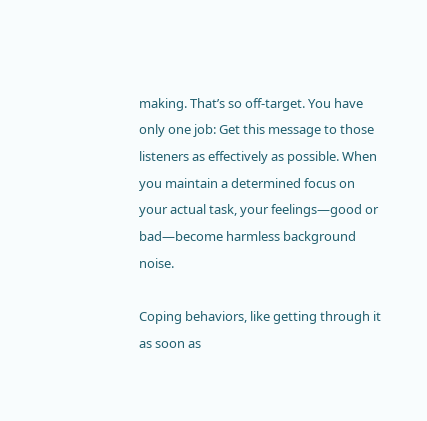making. That’s so off-target. You have only one job: Get this message to those listeners as effectively as possible. When you maintain a determined focus on your actual task, your feelings—good or bad—become harmless background noise.

Coping behaviors, like getting through it as soon as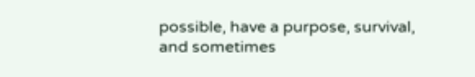possible, have a purpose, survival, and sometimes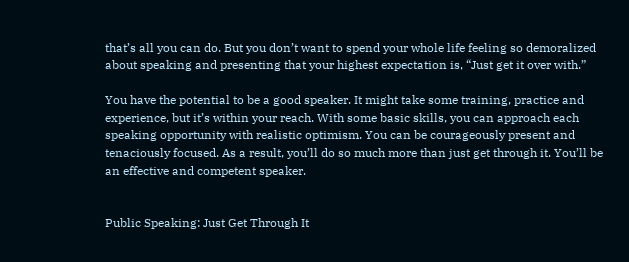that’s all you can do. But you don’t want to spend your whole life feeling so demoralized about speaking and presenting that your highest expectation is, “Just get it over with.”

You have the potential to be a good speaker. It might take some training, practice and experience, but it’s within your reach. With some basic skills, you can approach each speaking opportunity with realistic optimism. You can be courageously present and tenaciously focused. As a result, you’ll do so much more than just get through it. You’ll be an effective and competent speaker.


Public Speaking: Just Get Through It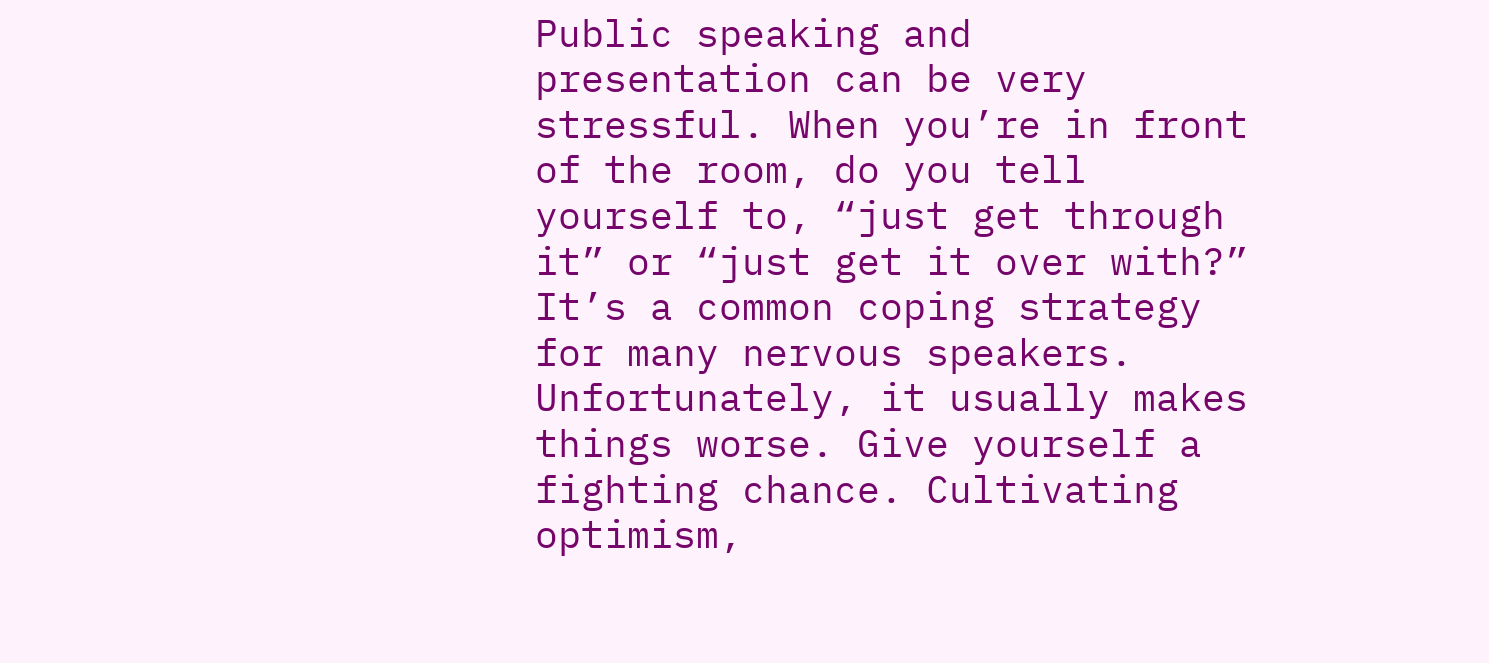Public speaking and presentation can be very stressful. When you’re in front of the room, do you tell yourself to, “just get through it” or “just get it over with?” It’s a common coping strategy for many nervous speakers. Unfortunately, it usually makes things worse. Give yourself a fighting chance. Cultivating optimism,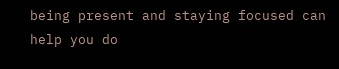being present and staying focused can help you do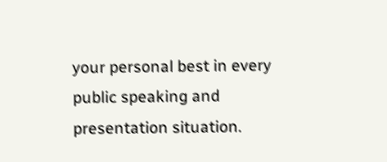your personal best in every public speaking and presentation situation.